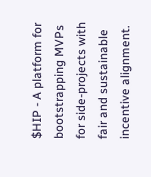$HIP - A platform for bootstrapping MVPs for side-projects with fair and sustainable incentive alignment.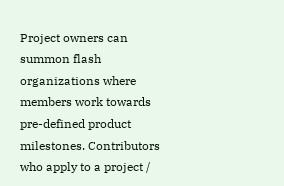Project owners can summon flash organizations where members work towards pre-defined product milestones. Contributors who apply to a project /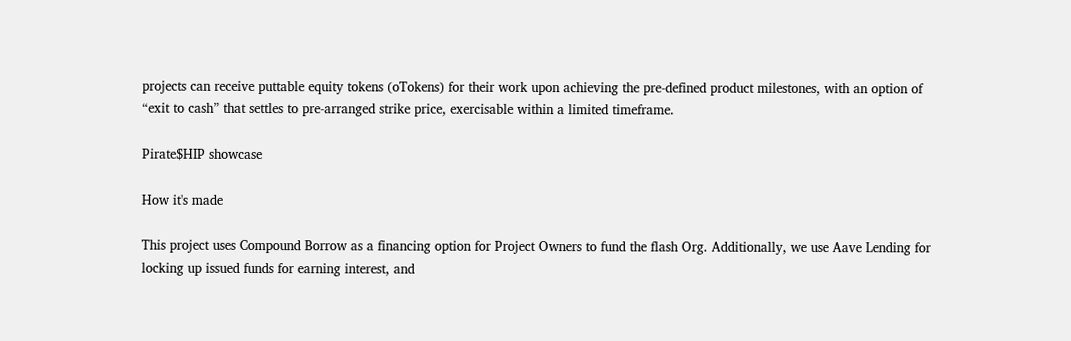projects can receive puttable equity tokens (oTokens) for their work upon achieving the pre-defined product milestones, with an option of “exit to cash” that settles to pre-arranged strike price, exercisable within a limited timeframe.

Pirate$HIP showcase

How it's made

This project uses Compound Borrow as a financing option for Project Owners to fund the flash Org. Additionally, we use Aave Lending for locking up issued funds for earning interest, and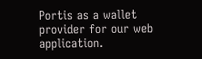Portis as a wallet provider for our web application.